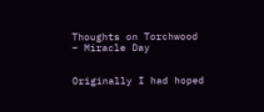Thoughts on Torchwood – Miracle Day


Originally I had hoped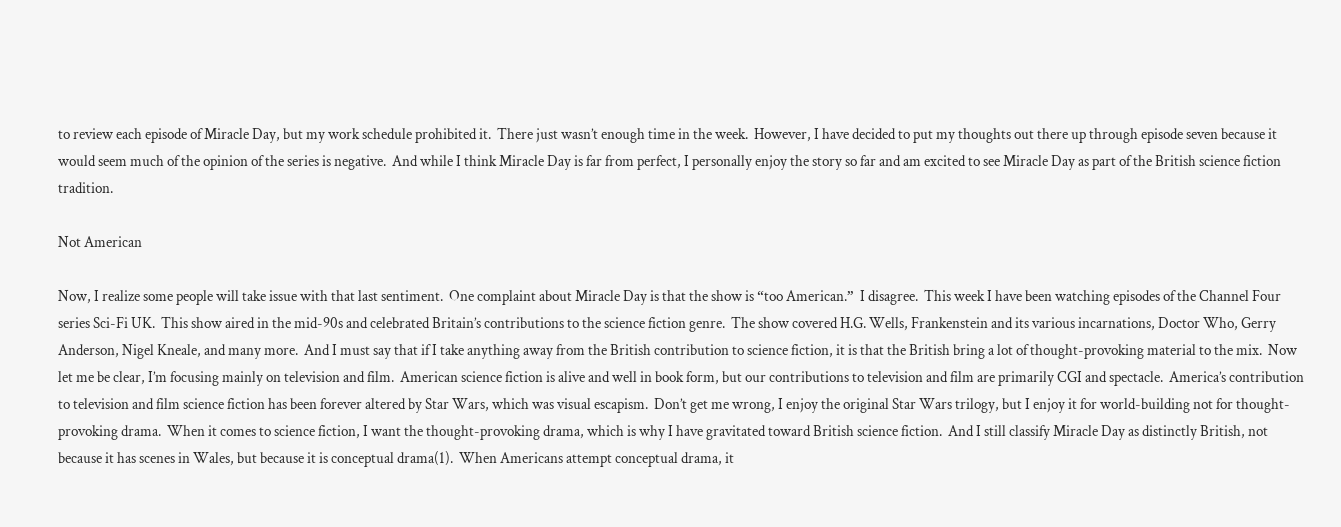to review each episode of Miracle Day, but my work schedule prohibited it.  There just wasn’t enough time in the week.  However, I have decided to put my thoughts out there up through episode seven because it would seem much of the opinion of the series is negative.  And while I think Miracle Day is far from perfect, I personally enjoy the story so far and am excited to see Miracle Day as part of the British science fiction tradition.

Not American

Now, I realize some people will take issue with that last sentiment.  One complaint about Miracle Day is that the show is “too American.”  I disagree.  This week I have been watching episodes of the Channel Four series Sci-Fi UK.  This show aired in the mid-90s and celebrated Britain’s contributions to the science fiction genre.  The show covered H.G. Wells, Frankenstein and its various incarnations, Doctor Who, Gerry Anderson, Nigel Kneale, and many more.  And I must say that if I take anything away from the British contribution to science fiction, it is that the British bring a lot of thought-provoking material to the mix.  Now let me be clear, I’m focusing mainly on television and film.  American science fiction is alive and well in book form, but our contributions to television and film are primarily CGI and spectacle.  America’s contribution to television and film science fiction has been forever altered by Star Wars, which was visual escapism.  Don’t get me wrong, I enjoy the original Star Wars trilogy, but I enjoy it for world-building not for thought-provoking drama.  When it comes to science fiction, I want the thought-provoking drama, which is why I have gravitated toward British science fiction.  And I still classify Miracle Day as distinctly British, not because it has scenes in Wales, but because it is conceptual drama(1).  When Americans attempt conceptual drama, it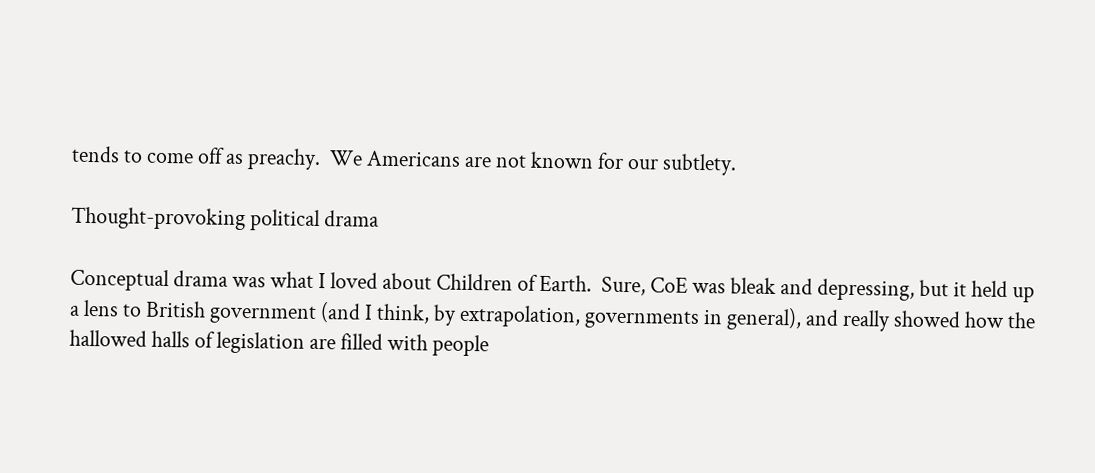tends to come off as preachy.  We Americans are not known for our subtlety.

Thought-provoking political drama

Conceptual drama was what I loved about Children of Earth.  Sure, CoE was bleak and depressing, but it held up a lens to British government (and I think, by extrapolation, governments in general), and really showed how the hallowed halls of legislation are filled with people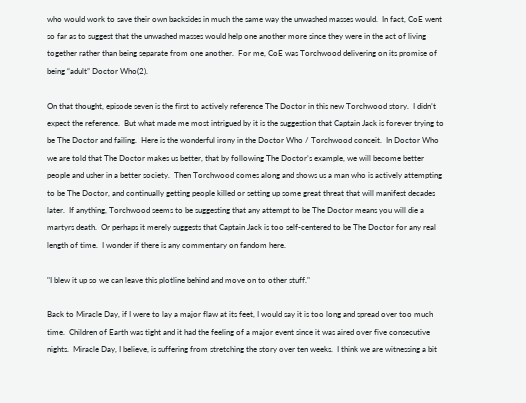who would work to save their own backsides in much the same way the unwashed masses would.  In fact, CoE went so far as to suggest that the unwashed masses would help one another more since they were in the act of living together rather than being separate from one another.  For me, CoE was Torchwood delivering on its promise of being “adult” Doctor Who(2).

On that thought, episode seven is the first to actively reference The Doctor in this new Torchwood story.  I didn’t expect the reference.  But what made me most intrigued by it is the suggestion that Captain Jack is forever trying to be The Doctor and failing.  Here is the wonderful irony in the Doctor Who / Torchwood conceit.  In Doctor Who we are told that The Doctor makes us better, that by following The Doctor’s example, we will become better people and usher in a better society.  Then Torchwood comes along and shows us a man who is actively attempting to be The Doctor, and continually getting people killed or setting up some great threat that will manifest decades later.  If anything, Torchwood seems to be suggesting that any attempt to be The Doctor means you will die a martyrs death.  Or perhaps it merely suggests that Captain Jack is too self-centered to be The Doctor for any real length of time.  I wonder if there is any commentary on fandom here.

"I blew it up so we can leave this plotline behind and move on to other stuff."

Back to Miracle Day, if I were to lay a major flaw at its feet, I would say it is too long and spread over too much time.  Children of Earth was tight and it had the feeling of a major event since it was aired over five consecutive nights.  Miracle Day, I believe, is suffering from stretching the story over ten weeks.  I think we are witnessing a bit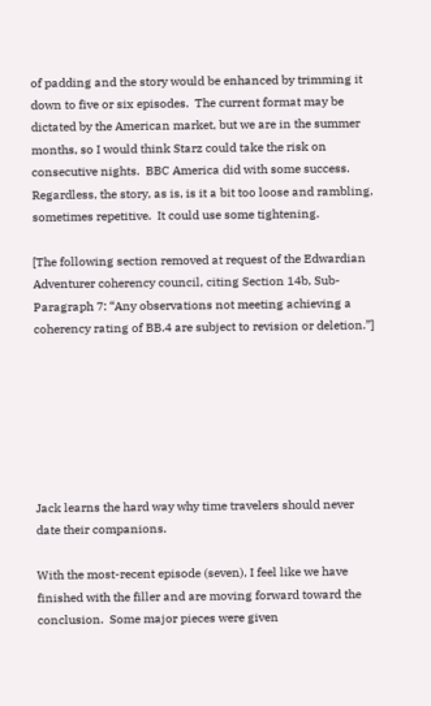of padding and the story would be enhanced by trimming it down to five or six episodes.  The current format may be dictated by the American market, but we are in the summer months, so I would think Starz could take the risk on consecutive nights.  BBC America did with some success.  Regardless, the story, as is, is it a bit too loose and rambling, sometimes repetitive.  It could use some tightening.

[The following section removed at request of the Edwardian Adventurer coherency council, citing Section 14b, Sub-Paragraph 7: “Any observations not meeting achieving a coherency rating of BB.4 are subject to revision or deletion.”]







Jack learns the hard way why time travelers should never date their companions.

With the most-recent episode (seven), I feel like we have finished with the filler and are moving forward toward the conclusion.  Some major pieces were given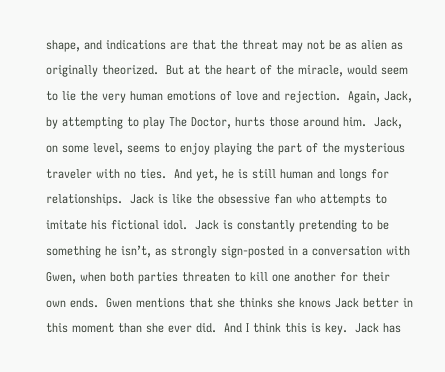shape, and indications are that the threat may not be as alien as originally theorized.  But at the heart of the miracle, would seem to lie the very human emotions of love and rejection.  Again, Jack, by attempting to play The Doctor, hurts those around him.  Jack, on some level, seems to enjoy playing the part of the mysterious traveler with no ties.  And yet, he is still human and longs for relationships.  Jack is like the obsessive fan who attempts to imitate his fictional idol.  Jack is constantly pretending to be something he isn’t, as strongly sign-posted in a conversation with Gwen, when both parties threaten to kill one another for their own ends.  Gwen mentions that she thinks she knows Jack better in this moment than she ever did.  And I think this is key.  Jack has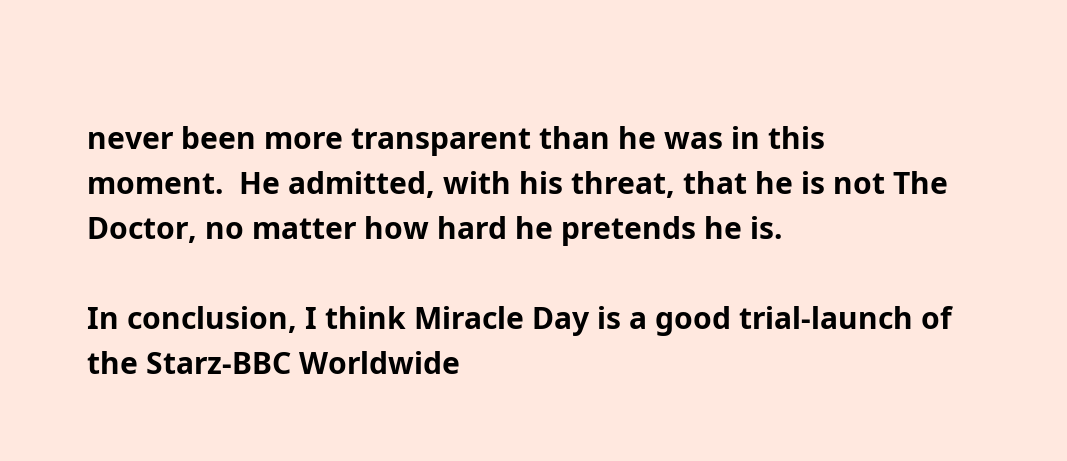never been more transparent than he was in this moment.  He admitted, with his threat, that he is not The Doctor, no matter how hard he pretends he is.

In conclusion, I think Miracle Day is a good trial-launch of the Starz-BBC Worldwide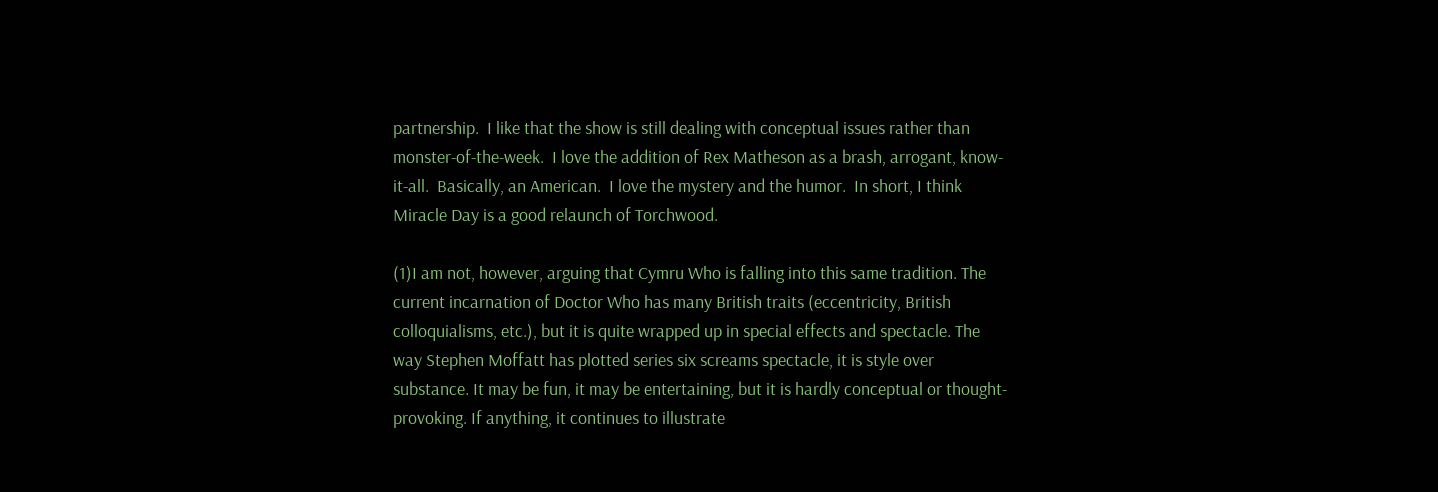partnership.  I like that the show is still dealing with conceptual issues rather than monster-of-the-week.  I love the addition of Rex Matheson as a brash, arrogant, know-it-all.  Basically, an American.  I love the mystery and the humor.  In short, I think Miracle Day is a good relaunch of Torchwood.

(1)I am not, however, arguing that Cymru Who is falling into this same tradition. The current incarnation of Doctor Who has many British traits (eccentricity, British colloquialisms, etc.), but it is quite wrapped up in special effects and spectacle. The way Stephen Moffatt has plotted series six screams spectacle, it is style over substance. It may be fun, it may be entertaining, but it is hardly conceptual or thought-provoking. If anything, it continues to illustrate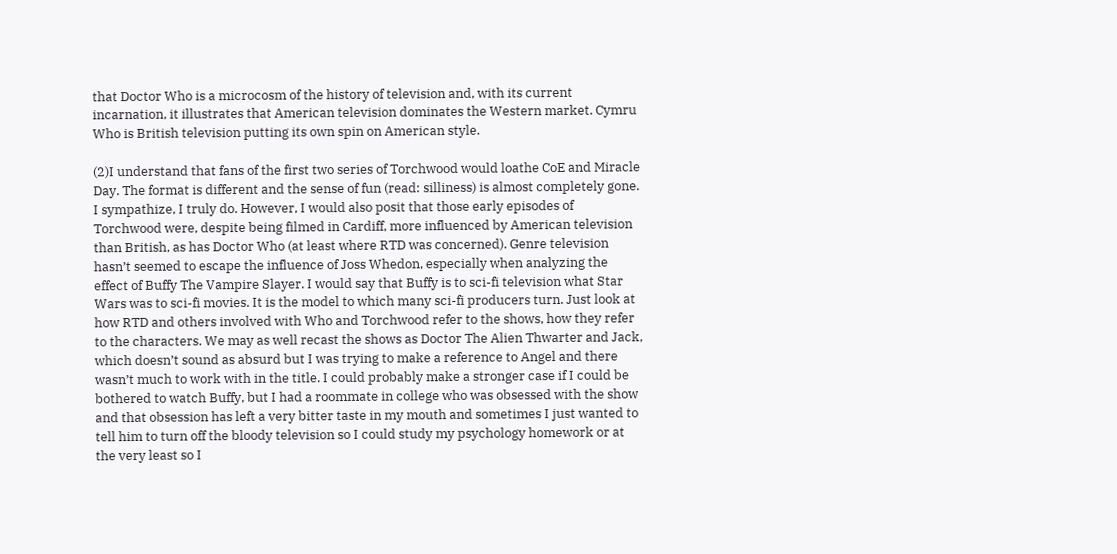that Doctor Who is a microcosm of the history of television and, with its current incarnation, it illustrates that American television dominates the Western market. Cymru Who is British television putting its own spin on American style.

(2)I understand that fans of the first two series of Torchwood would loathe CoE and Miracle Day. The format is different and the sense of fun (read: silliness) is almost completely gone. I sympathize, I truly do. However, I would also posit that those early episodes of Torchwood were, despite being filmed in Cardiff, more influenced by American television than British, as has Doctor Who (at least where RTD was concerned). Genre television hasn’t seemed to escape the influence of Joss Whedon, especially when analyzing the effect of Buffy The Vampire Slayer. I would say that Buffy is to sci-fi television what Star Wars was to sci-fi movies. It is the model to which many sci-fi producers turn. Just look at how RTD and others involved with Who and Torchwood refer to the shows, how they refer to the characters. We may as well recast the shows as Doctor The Alien Thwarter and Jack, which doesn’t sound as absurd but I was trying to make a reference to Angel and there wasn’t much to work with in the title. I could probably make a stronger case if I could be bothered to watch Buffy, but I had a roommate in college who was obsessed with the show and that obsession has left a very bitter taste in my mouth and sometimes I just wanted to tell him to turn off the bloody television so I could study my psychology homework or at the very least so I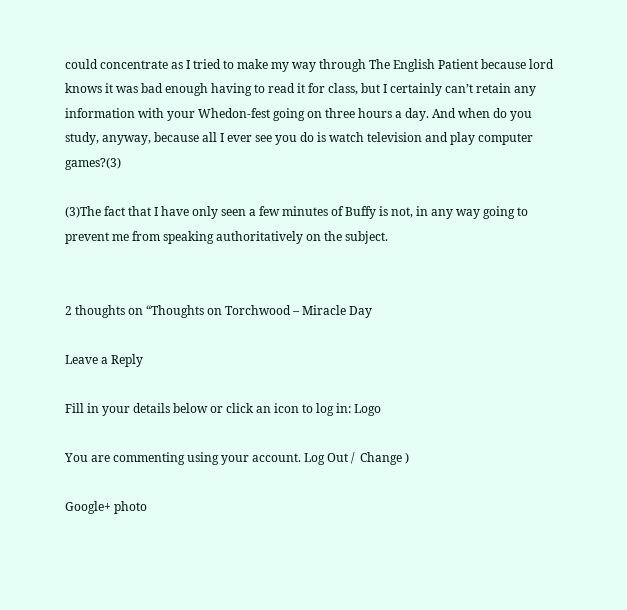could concentrate as I tried to make my way through The English Patient because lord knows it was bad enough having to read it for class, but I certainly can’t retain any information with your Whedon-fest going on three hours a day. And when do you study, anyway, because all I ever see you do is watch television and play computer games?(3)

(3)The fact that I have only seen a few minutes of Buffy is not, in any way going to prevent me from speaking authoritatively on the subject.


2 thoughts on “Thoughts on Torchwood – Miracle Day

Leave a Reply

Fill in your details below or click an icon to log in: Logo

You are commenting using your account. Log Out /  Change )

Google+ photo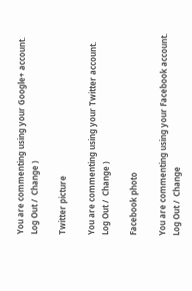You are commenting using your Google+ account. Log Out /  Change )

Twitter picture

You are commenting using your Twitter account. Log Out /  Change )

Facebook photo

You are commenting using your Facebook account. Log Out /  Change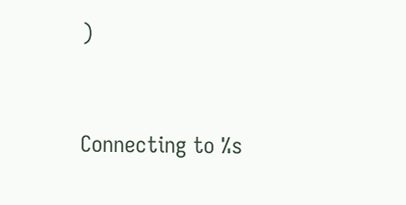)


Connecting to %s